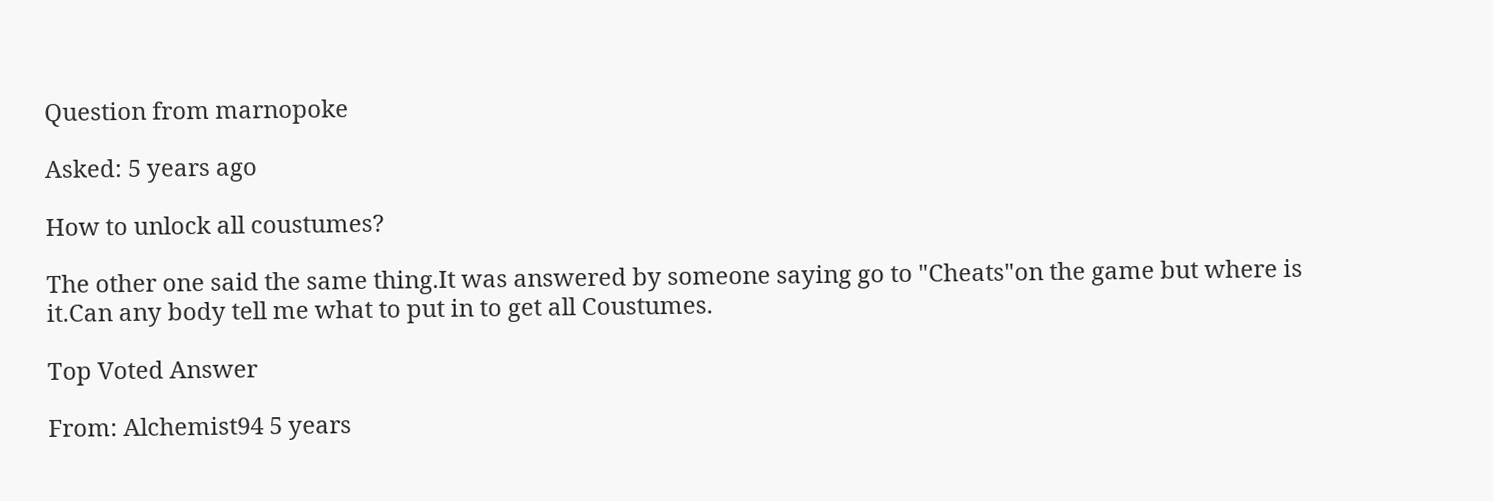Question from marnopoke

Asked: 5 years ago

How to unlock all coustumes?

The other one said the same thing.It was answered by someone saying go to "Cheats"on the game but where is it.Can any body tell me what to put in to get all Coustumes.

Top Voted Answer

From: Alchemist94 5 years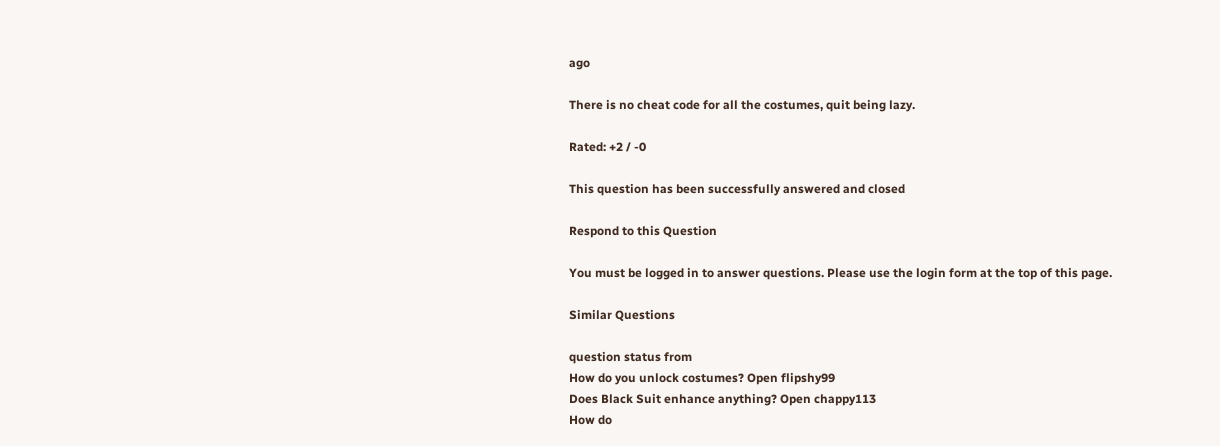ago

There is no cheat code for all the costumes, quit being lazy.

Rated: +2 / -0

This question has been successfully answered and closed

Respond to this Question

You must be logged in to answer questions. Please use the login form at the top of this page.

Similar Questions

question status from
How do you unlock costumes? Open flipshy99
Does Black Suit enhance anything? Open chappy113
How do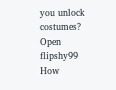you unlock costumes? Open flipshy99
How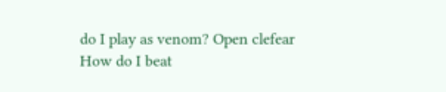do I play as venom? Open clefear
How do I beat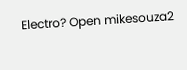Electro? Open mikesouza2